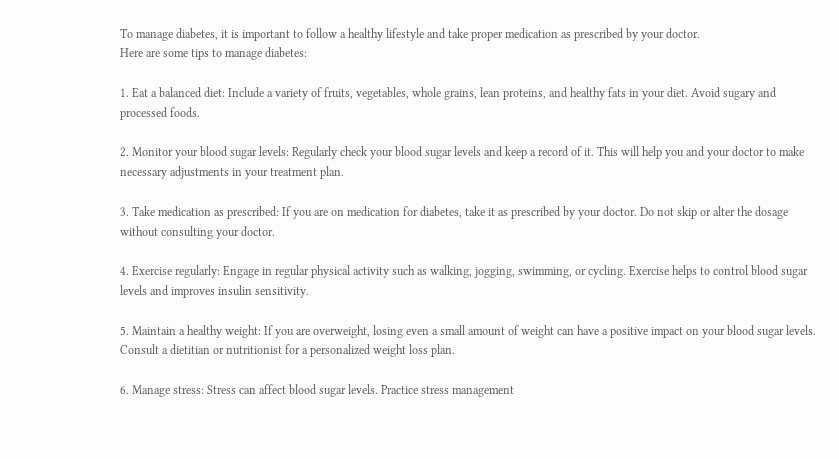To manage diabetes, it is important to follow a healthy lifestyle and take proper medication as prescribed by your doctor.
Here are some tips to manage diabetes:

1. Eat a balanced diet: Include a variety of fruits, vegetables, whole grains, lean proteins, and healthy fats in your diet. Avoid sugary and processed foods.

2. Monitor your blood sugar levels: Regularly check your blood sugar levels and keep a record of it. This will help you and your doctor to make necessary adjustments in your treatment plan.

3. Take medication as prescribed: If you are on medication for diabetes, take it as prescribed by your doctor. Do not skip or alter the dosage without consulting your doctor.

4. Exercise regularly: Engage in regular physical activity such as walking, jogging, swimming, or cycling. Exercise helps to control blood sugar levels and improves insulin sensitivity.

5. Maintain a healthy weight: If you are overweight, losing even a small amount of weight can have a positive impact on your blood sugar levels. Consult a dietitian or nutritionist for a personalized weight loss plan.

6. Manage stress: Stress can affect blood sugar levels. Practice stress management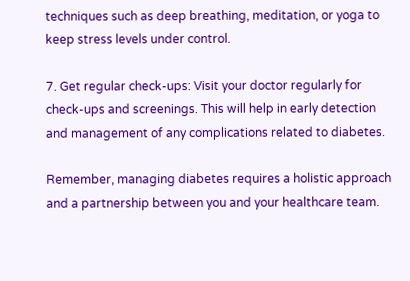techniques such as deep breathing, meditation, or yoga to keep stress levels under control.

7. Get regular check-ups: Visit your doctor regularly for check-ups and screenings. This will help in early detection and management of any complications related to diabetes.

Remember, managing diabetes requires a holistic approach and a partnership between you and your healthcare team.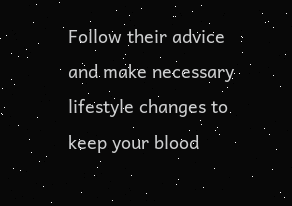Follow their advice and make necessary lifestyle changes to keep your blood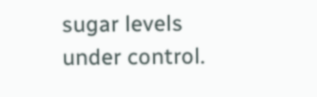sugar levels under control.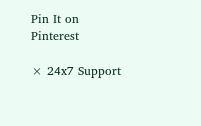Pin It on Pinterest

× 24x7 Support